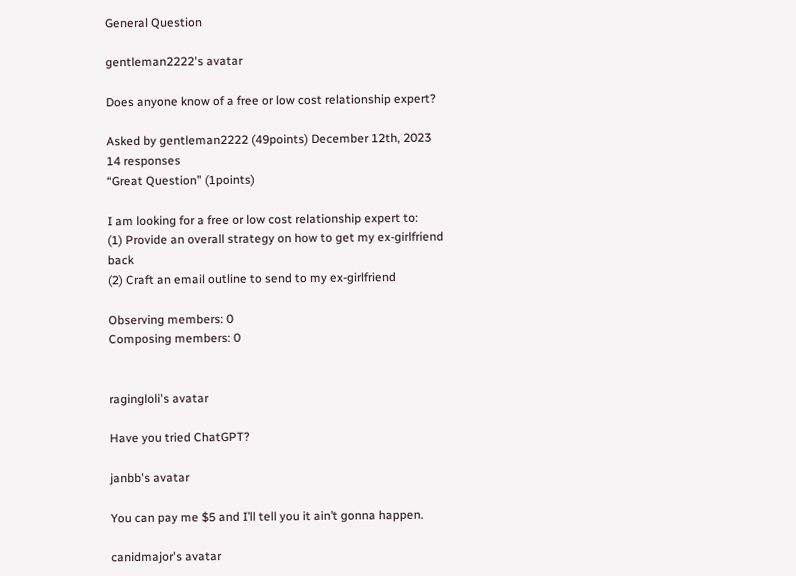General Question

gentleman2222's avatar

Does anyone know of a free or low cost relationship expert?

Asked by gentleman2222 (49points) December 12th, 2023
14 responses
“Great Question” (1points)

I am looking for a free or low cost relationship expert to:
(1) Provide an overall strategy on how to get my ex-girlfriend back
(2) Craft an email outline to send to my ex-girlfriend

Observing members: 0
Composing members: 0


ragingloli's avatar

Have you tried ChatGPT?

janbb's avatar

You can pay me $5 and I’ll tell you it ain’t gonna happen.

canidmajor's avatar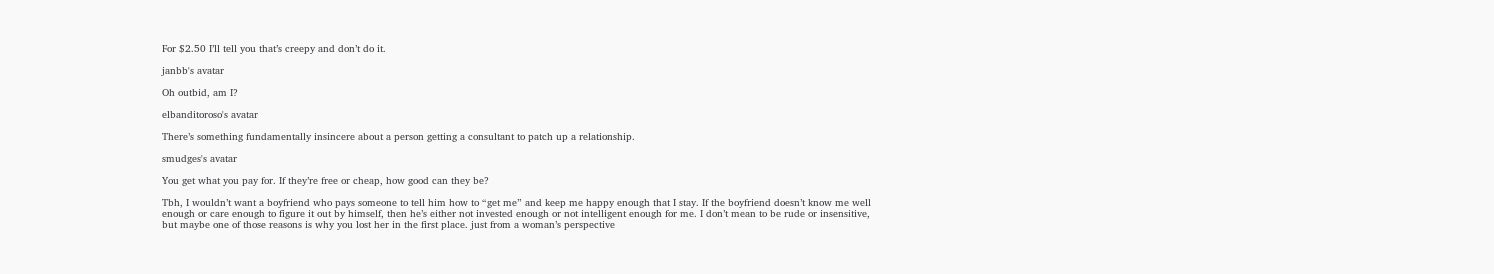For $2.50 I’ll tell you that’s creepy and don’t do it.

janbb's avatar

Oh outbid, am I?

elbanditoroso's avatar

There’s something fundamentally insincere about a person getting a consultant to patch up a relationship.

smudges's avatar

You get what you pay for. If they’re free or cheap, how good can they be?

Tbh, I wouldn’t want a boyfriend who pays someone to tell him how to “get me” and keep me happy enough that I stay. If the boyfriend doesn’t know me well enough or care enough to figure it out by himself, then he’s either not invested enough or not intelligent enough for me. I don’t mean to be rude or insensitive, but maybe one of those reasons is why you lost her in the first place. just from a woman’s perspective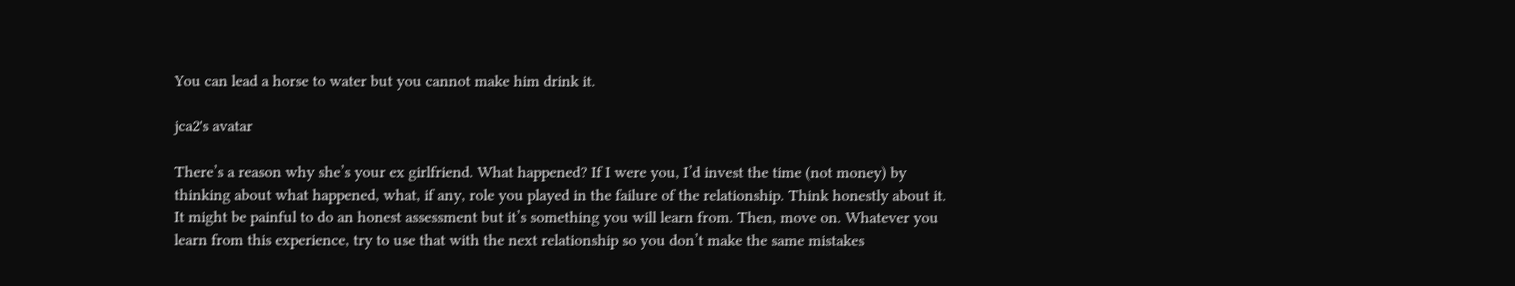You can lead a horse to water but you cannot make him drink it.

jca2's avatar

There’s a reason why she’s your ex girlfriend. What happened? If I were you, I’d invest the time (not money) by thinking about what happened, what, if any, role you played in the failure of the relationship. Think honestly about it. It might be painful to do an honest assessment but it’s something you will learn from. Then, move on. Whatever you learn from this experience, try to use that with the next relationship so you don’t make the same mistakes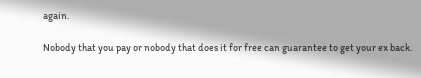again.

Nobody that you pay or nobody that does it for free can guarantee to get your ex back.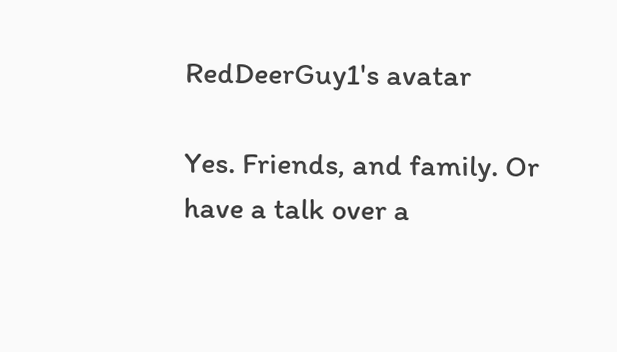RedDeerGuy1's avatar

Yes. Friends, and family. Or have a talk over a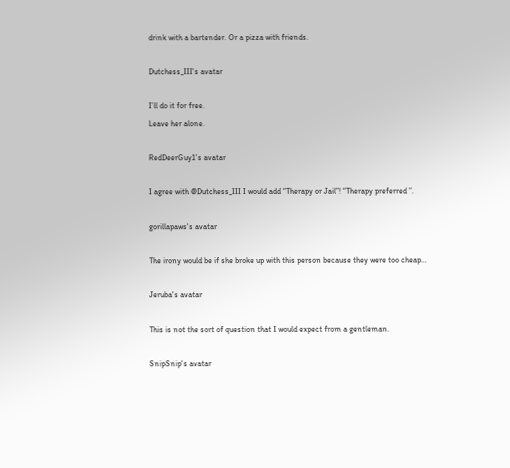drink with a bartender. Or a pizza with friends.

Dutchess_III's avatar

I’ll do it for free.
Leave her alone.

RedDeerGuy1's avatar

I agree with @Dutchess_III I would add “Therapy or Jail”! “Therapy preferred ”.

gorillapaws's avatar

The irony would be if she broke up with this person because they were too cheap…

Jeruba's avatar

This is not the sort of question that I would expect from a gentleman.

SnipSnip's avatar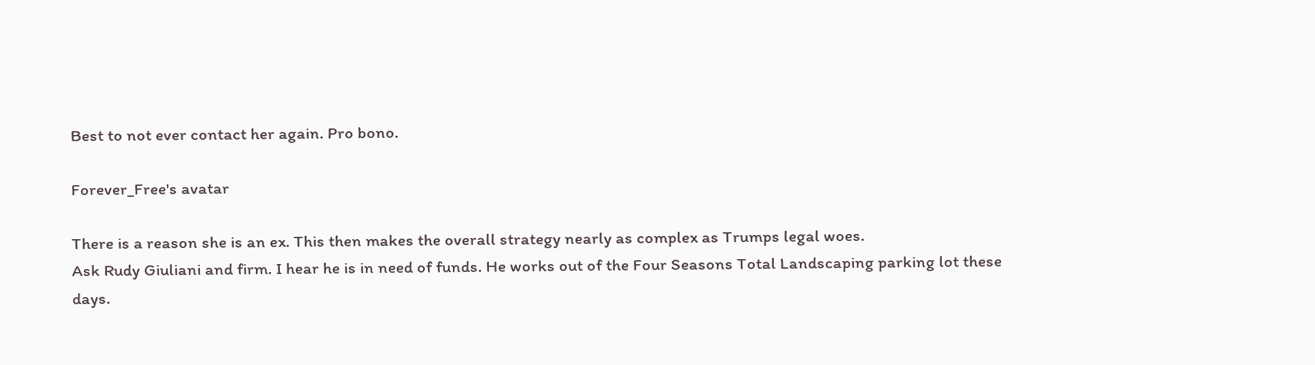Best to not ever contact her again. Pro bono.

Forever_Free's avatar

There is a reason she is an ex. This then makes the overall strategy nearly as complex as Trumps legal woes.
Ask Rudy Giuliani and firm. I hear he is in need of funds. He works out of the Four Seasons Total Landscaping parking lot these days.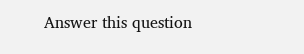Answer this question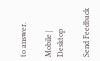to answer.

Mobile | Desktop

Send Feedback